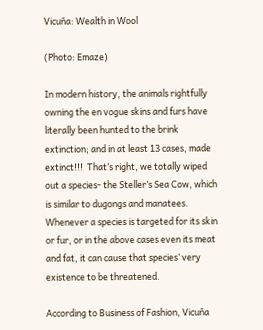Vicuña: Wealth in Wool

(Photo: Emaze)

In modern history, the animals rightfully owning the en vogue skins and furs have literally been hunted to the brink extinction; and in at least 13 cases, made extinct!!!  That’s right, we totally wiped out a species- the Steller’s Sea Cow, which is similar to dugongs and manatees.   Whenever a species is targeted for its skin or fur, or in the above cases even its meat and fat, it can cause that species’ very existence to be threatened.

According to Business of Fashion, Vicuña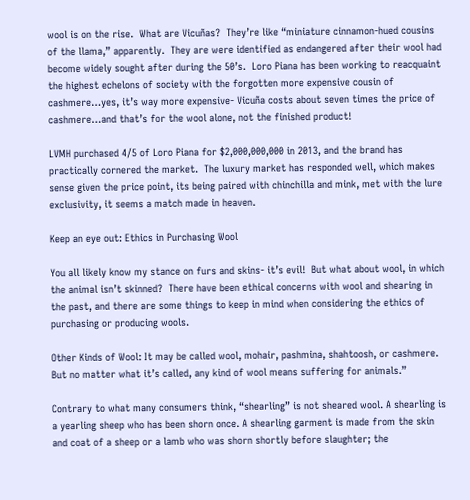wool is on the rise.  What are Vicuñas?  They’re like “miniature cinnamon-hued cousins of the llama,” apparently.  They are were identified as endangered after their wool had become widely sought after during the 50’s.  Loro Piana has been working to reacquaint the highest echelons of society with the forgotten more expensive cousin of cashmere…yes, it’s way more expensive- Vicuña costs about seven times the price of cashmere…and that’s for the wool alone, not the finished product!

LVMH purchased 4/5 of Loro Piana for $2,000,000,000 in 2013, and the brand has practically cornered the market.  The luxury market has responded well, which makes sense given the price point, its being paired with chinchilla and mink, met with the lure exclusivity, it seems a match made in heaven.

Keep an eye out: Ethics in Purchasing Wool

You all likely know my stance on furs and skins- it’s evil!  But what about wool, in which the animal isn’t skinned?  There have been ethical concerns with wool and shearing in the past, and there are some things to keep in mind when considering the ethics of purchasing or producing wools.

Other Kinds of Wool: It may be called wool, mohair, pashmina, shahtoosh, or cashmere. But no matter what it’s called, any kind of wool means suffering for animals.”

Contrary to what many consumers think, “shearling” is not sheared wool. A shearling is a yearling sheep who has been shorn once. A shearling garment is made from the skin and coat of a sheep or a lamb who was shorn shortly before slaughter; the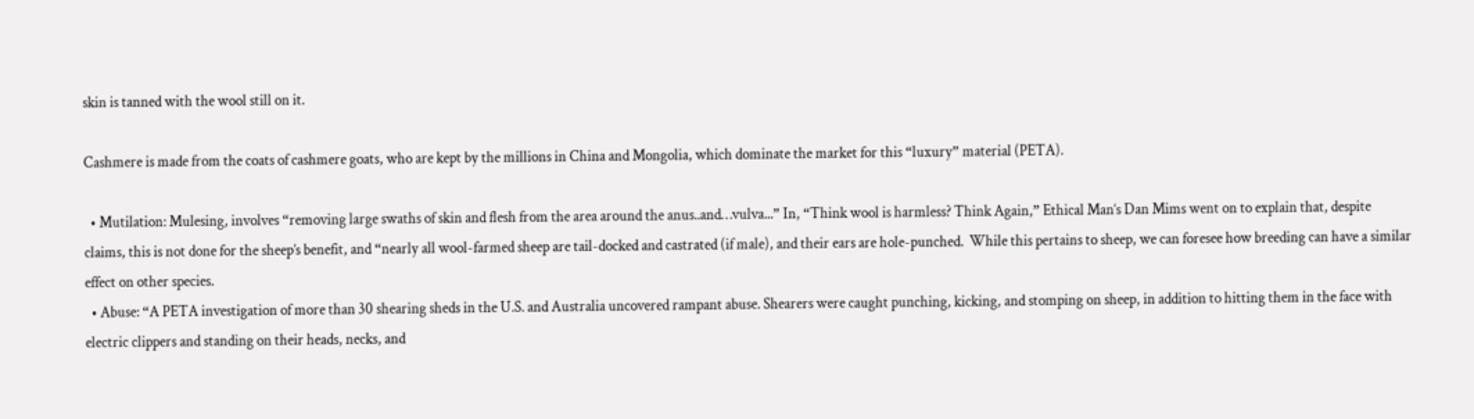skin is tanned with the wool still on it.

Cashmere is made from the coats of cashmere goats, who are kept by the millions in China and Mongolia, which dominate the market for this “luxury” material (PETA).

  • Mutilation: Mulesing, involves “removing large swaths of skin and flesh from the area around the anus..and…vulva...” In, “Think wool is harmless? Think Again,” Ethical Man‘s Dan Mims went on to explain that, despite claims, this is not done for the sheep’s benefit, and “nearly all wool-farmed sheep are tail-docked and castrated (if male), and their ears are hole-punched.  While this pertains to sheep, we can foresee how breeding can have a similar effect on other species.
  • Abuse: “A PETA investigation of more than 30 shearing sheds in the U.S. and Australia uncovered rampant abuse. Shearers were caught punching, kicking, and stomping on sheep, in addition to hitting them in the face with electric clippers and standing on their heads, necks, and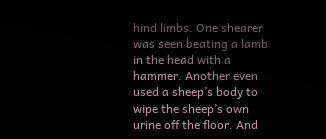hind limbs. One shearer was seen beating a lamb in the head with a hammer. Another even used a sheep’s body to wipe the sheep’s own urine off the floor. And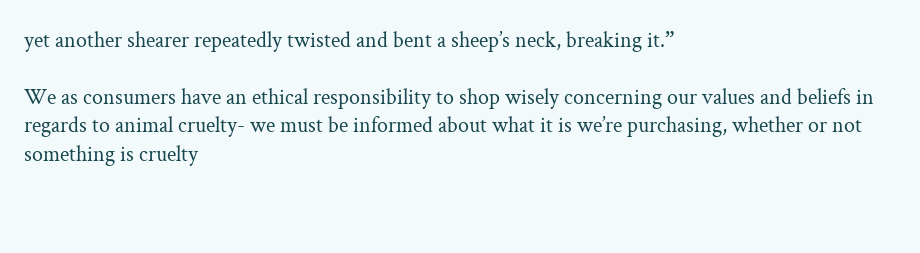yet another shearer repeatedly twisted and bent a sheep’s neck, breaking it.”

We as consumers have an ethical responsibility to shop wisely concerning our values and beliefs in regards to animal cruelty- we must be informed about what it is we’re purchasing, whether or not something is cruelty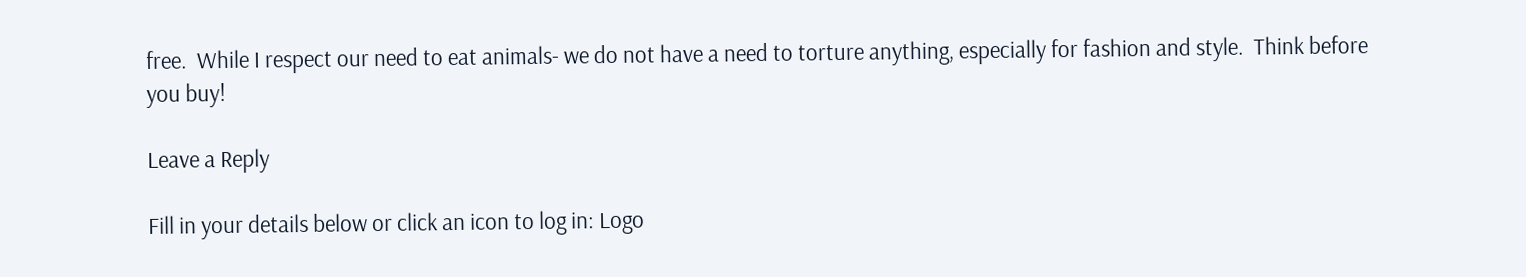free.  While I respect our need to eat animals- we do not have a need to torture anything, especially for fashion and style.  Think before you buy!

Leave a Reply

Fill in your details below or click an icon to log in: Logo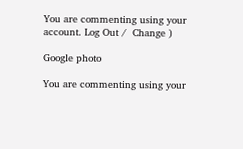You are commenting using your account. Log Out /  Change )

Google photo

You are commenting using your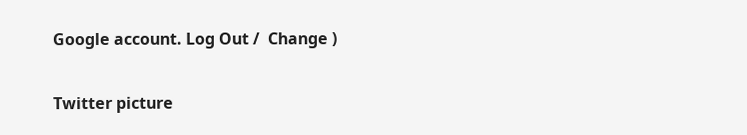Google account. Log Out /  Change )

Twitter picture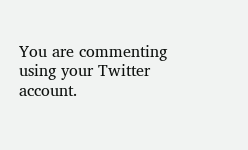You are commenting using your Twitter account.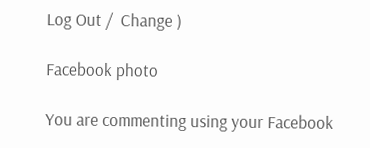Log Out /  Change )

Facebook photo

You are commenting using your Facebook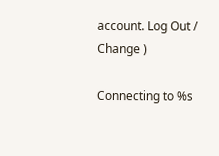account. Log Out /  Change )

Connecting to %s